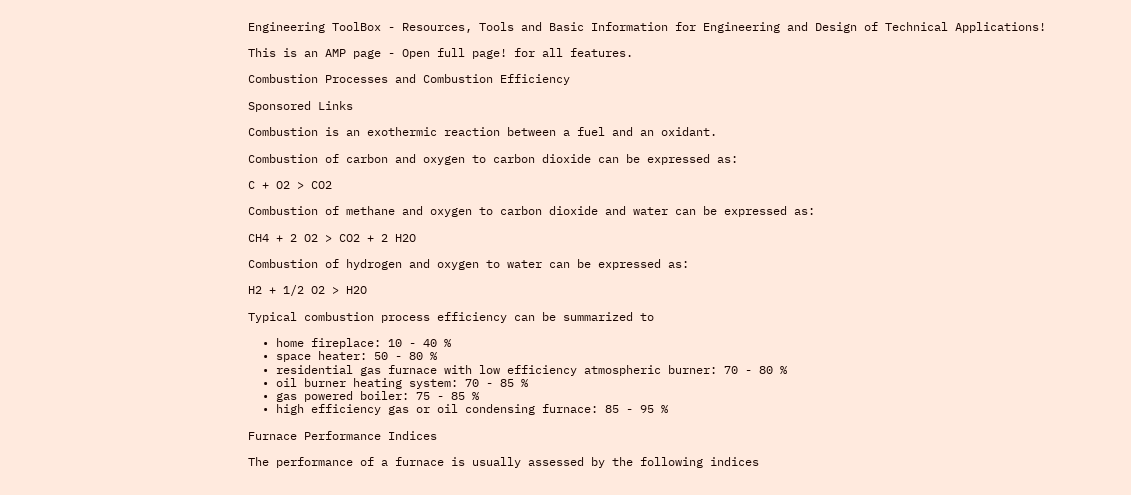Engineering ToolBox - Resources, Tools and Basic Information for Engineering and Design of Technical Applications!

This is an AMP page - Open full page! for all features.

Combustion Processes and Combustion Efficiency

Sponsored Links

Combustion is an exothermic reaction between a fuel and an oxidant.

Combustion of carbon and oxygen to carbon dioxide can be expressed as:

C + O2 > CO2

Combustion of methane and oxygen to carbon dioxide and water can be expressed as:

CH4 + 2 O2 > CO2 + 2 H2O

Combustion of hydrogen and oxygen to water can be expressed as:

H2 + 1/2 O2 > H2O

Typical combustion process efficiency can be summarized to

  • home fireplace: 10 - 40 %
  • space heater: 50 - 80 %
  • residential gas furnace with low efficiency atmospheric burner: 70 - 80 %
  • oil burner heating system: 70 - 85 %
  • gas powered boiler: 75 - 85 %
  • high efficiency gas or oil condensing furnace: 85 - 95 %

Furnace Performance Indices

The performance of a furnace is usually assessed by the following indices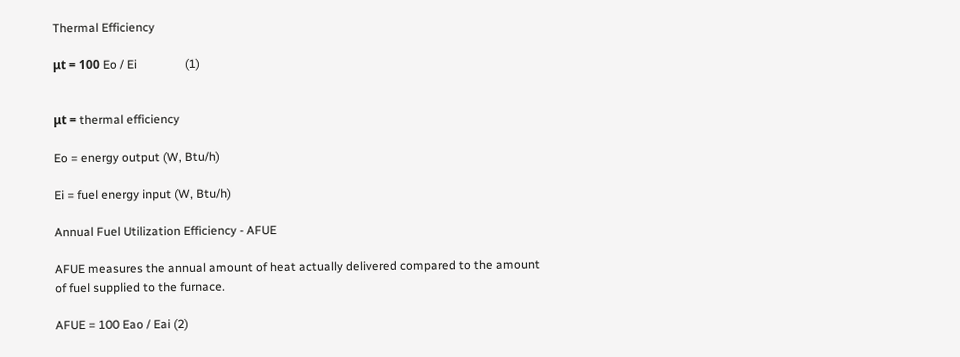Thermal Efficiency

μt = 100 Eo / Ei                (1)


μt = thermal efficiency

Eo = energy output (W, Btu/h)

Ei = fuel energy input (W, Btu/h)

Annual Fuel Utilization Efficiency - AFUE

AFUE measures the annual amount of heat actually delivered compared to the amount of fuel supplied to the furnace.

AFUE = 100 Eao / Eai (2)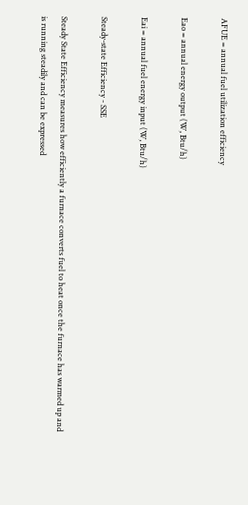AFUE = annual fuel utilization efficiency

Eao = annual energy output (W, Btu/h)

Eai = annual fuel energy input (W, Btu/h)

Steady-state Efficiency - SSE

Steady State Efficiency measures how efficiently a furnace converts fuel to heat once the furnace has warmed up and is running steadily and can be expressed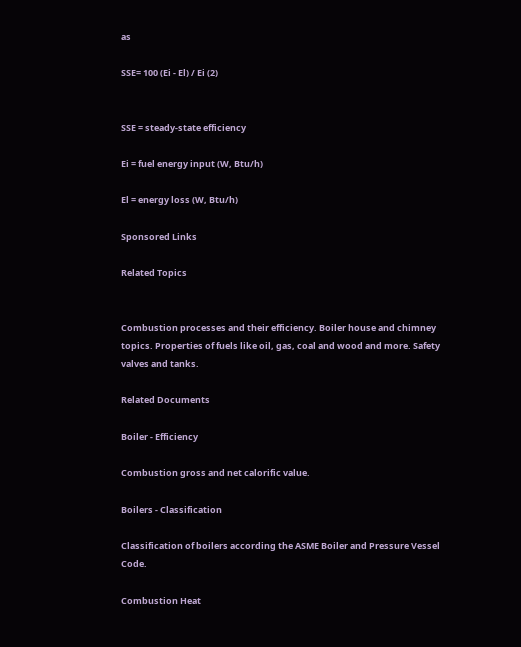as

SSE= 100 (Ei - El) / Ei (2)


SSE = steady-state efficiency

Ei = fuel energy input (W, Btu/h)

El = energy loss (W, Btu/h)

Sponsored Links

Related Topics


Combustion processes and their efficiency. Boiler house and chimney topics. Properties of fuels like oil, gas, coal and wood and more. Safety valves and tanks.

Related Documents

Boiler - Efficiency

Combustion gross and net calorific value.

Boilers - Classification

Classification of boilers according the ASME Boiler and Pressure Vessel Code.

Combustion Heat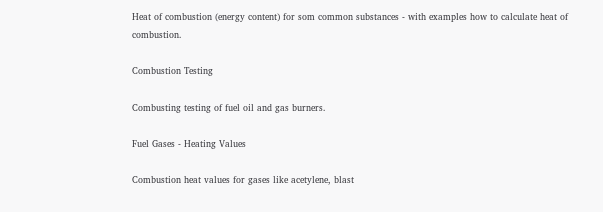Heat of combustion (energy content) for som common substances - with examples how to calculate heat of combustion.

Combustion Testing

Combusting testing of fuel oil and gas burners.

Fuel Gases - Heating Values

Combustion heat values for gases like acetylene, blast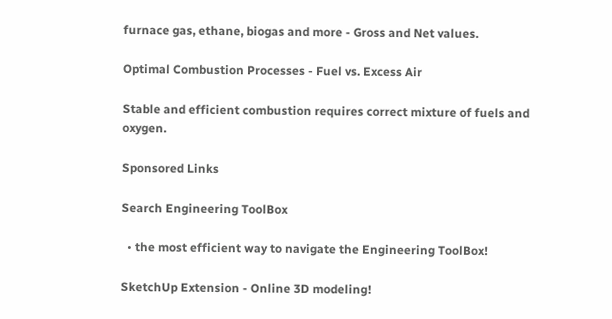furnace gas, ethane, biogas and more - Gross and Net values.

Optimal Combustion Processes - Fuel vs. Excess Air

Stable and efficient combustion requires correct mixture of fuels and oxygen.

Sponsored Links

Search Engineering ToolBox

  • the most efficient way to navigate the Engineering ToolBox!

SketchUp Extension - Online 3D modeling!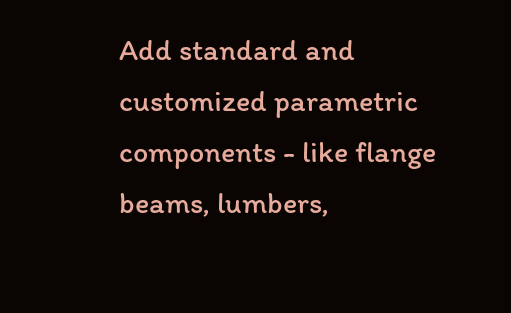Add standard and customized parametric components - like flange beams, lumbers,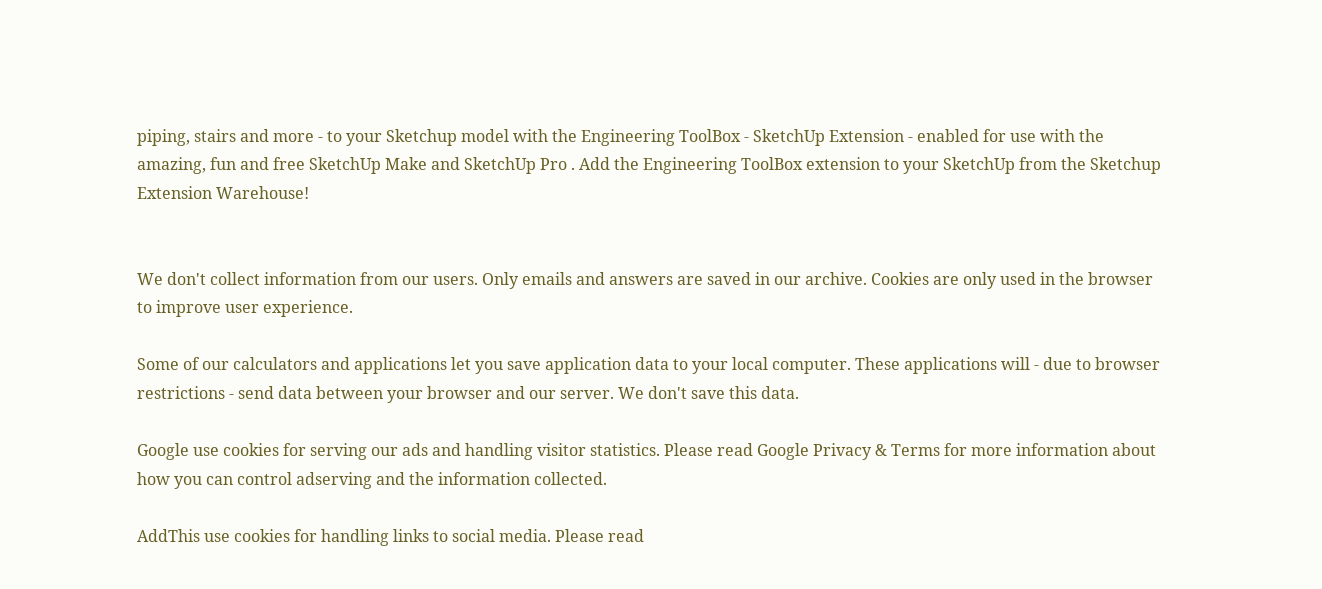piping, stairs and more - to your Sketchup model with the Engineering ToolBox - SketchUp Extension - enabled for use with the amazing, fun and free SketchUp Make and SketchUp Pro . Add the Engineering ToolBox extension to your SketchUp from the Sketchup Extension Warehouse!


We don't collect information from our users. Only emails and answers are saved in our archive. Cookies are only used in the browser to improve user experience.

Some of our calculators and applications let you save application data to your local computer. These applications will - due to browser restrictions - send data between your browser and our server. We don't save this data.

Google use cookies for serving our ads and handling visitor statistics. Please read Google Privacy & Terms for more information about how you can control adserving and the information collected.

AddThis use cookies for handling links to social media. Please read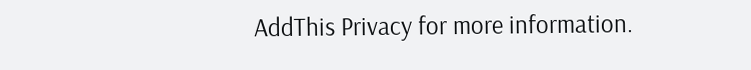AddThis Privacy for more information.